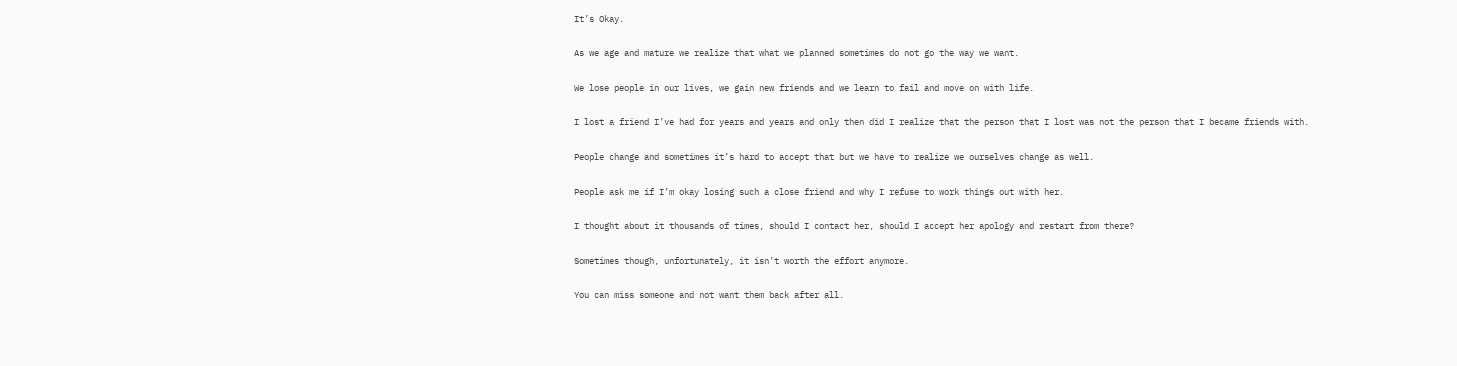It’s Okay.

As we age and mature we realize that what we planned sometimes do not go the way we want.

We lose people in our lives, we gain new friends and we learn to fail and move on with life.

I lost a friend I’ve had for years and years and only then did I realize that the person that I lost was not the person that I became friends with.

People change and sometimes it’s hard to accept that but we have to realize we ourselves change as well.

People ask me if I’m okay losing such a close friend and why I refuse to work things out with her.

I thought about it thousands of times, should I contact her, should I accept her apology and restart from there?

Sometimes though, unfortunately, it isn’t worth the effort anymore.

You can miss someone and not want them back after all.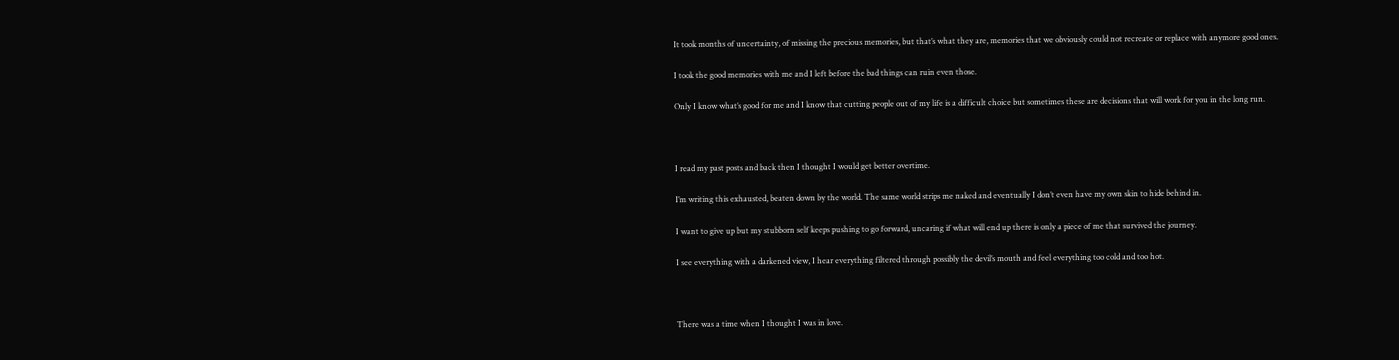It took months of uncertainty, of missing the precious memories, but that’s what they are, memories that we obviously could not recreate or replace with anymore good ones.

I took the good memories with me and I left before the bad things can ruin even those.

Only I know what’s good for me and I know that cutting people out of my life is a difficult choice but sometimes these are decisions that will work for you in the long run.



I read my past posts and back then I thought I would get better overtime.

I’m writing this exhausted, beaten down by the world. The same world strips me naked and eventually I don’t even have my own skin to hide behind in.

I want to give up but my stubborn self keeps pushing to go forward, uncaring if what will end up there is only a piece of me that survived the journey.

I see everything with a darkened view, I hear everything filtered through possibly the devil’s mouth and feel everything too cold and too hot.



There was a time when I thought I was in love.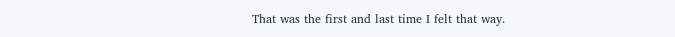That was the first and last time I felt that way.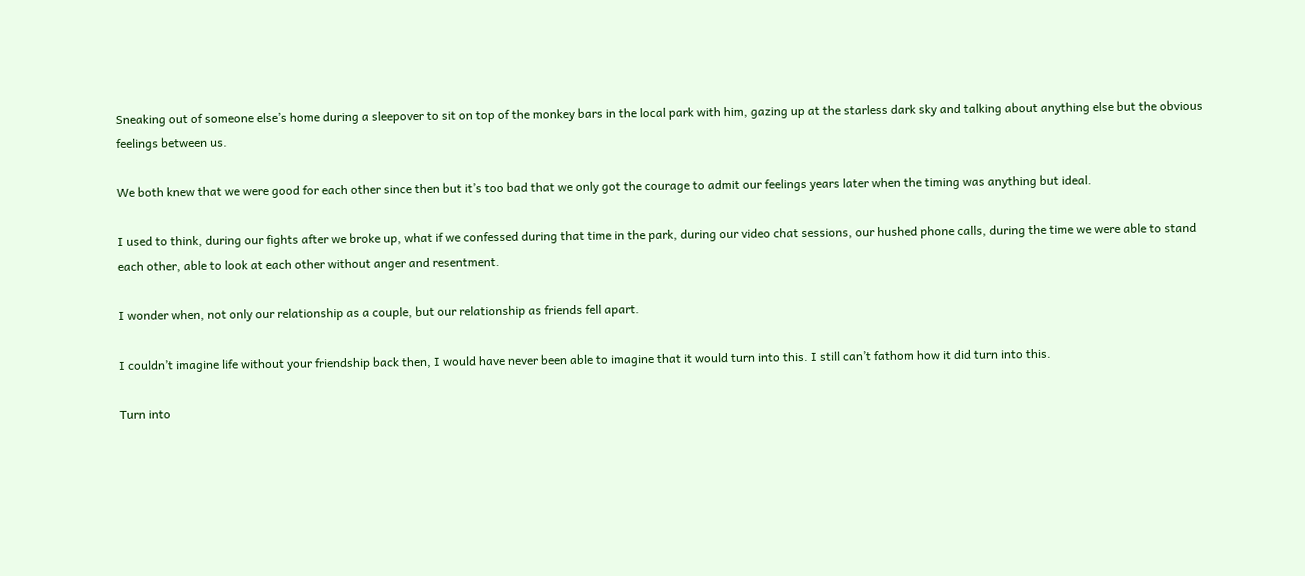Sneaking out of someone else’s home during a sleepover to sit on top of the monkey bars in the local park with him, gazing up at the starless dark sky and talking about anything else but the obvious feelings between us.

We both knew that we were good for each other since then but it’s too bad that we only got the courage to admit our feelings years later when the timing was anything but ideal.

I used to think, during our fights after we broke up, what if we confessed during that time in the park, during our video chat sessions, our hushed phone calls, during the time we were able to stand each other, able to look at each other without anger and resentment.

I wonder when, not only our relationship as a couple, but our relationship as friends fell apart.

I couldn’t imagine life without your friendship back then, I would have never been able to imagine that it would turn into this. I still can’t fathom how it did turn into this.

Turn into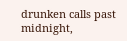drunken calls past midnight,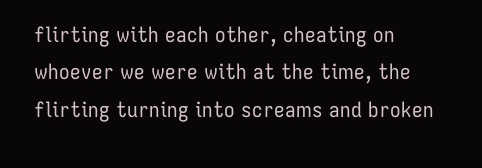flirting with each other, cheating on whoever we were with at the time, the flirting turning into screams and broken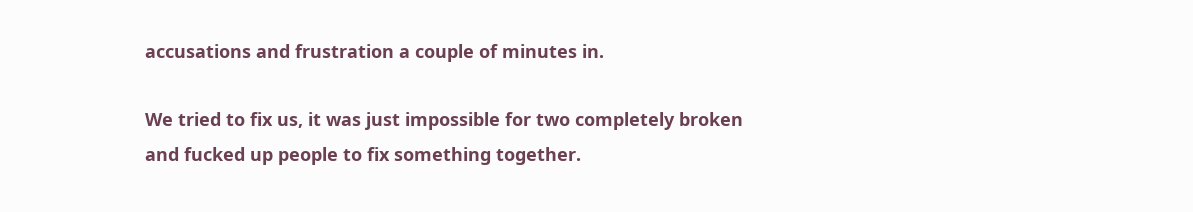accusations and frustration a couple of minutes in.

We tried to fix us, it was just impossible for two completely broken and fucked up people to fix something together.